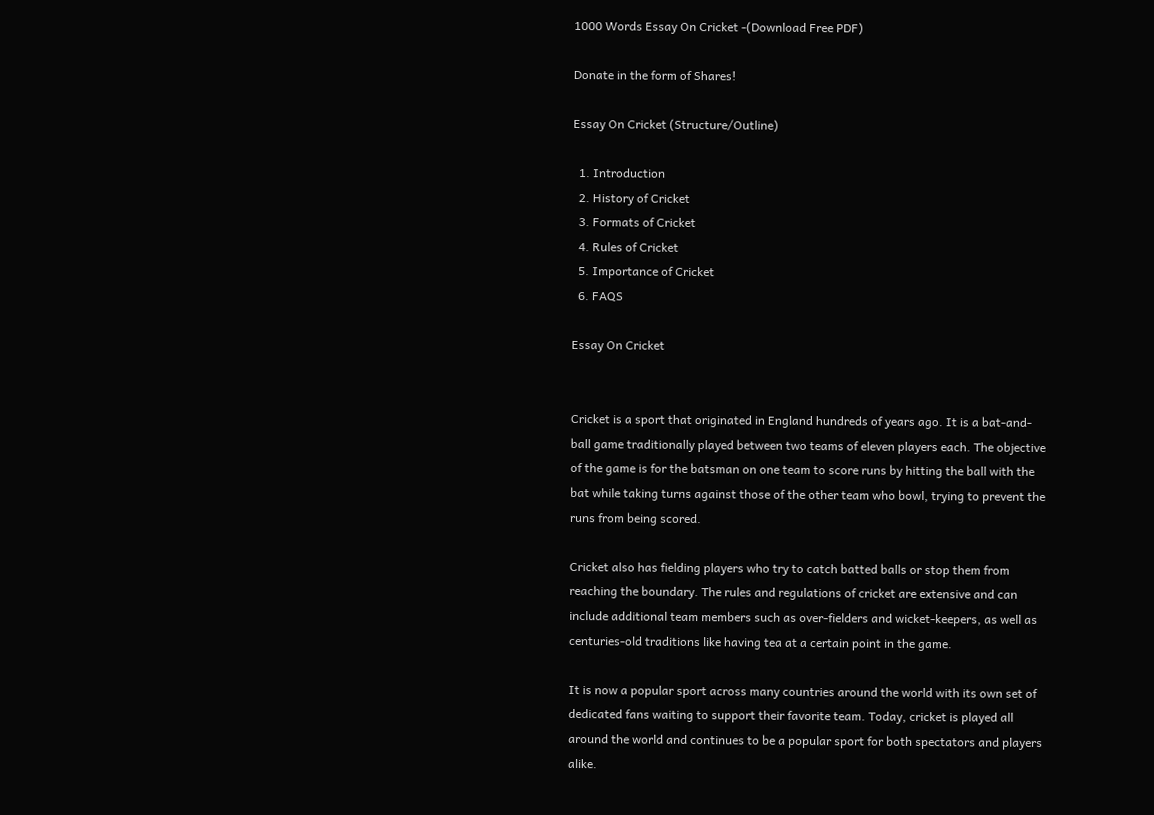1000 Words Essay On Cricket -(Download Free PDF)

Donate in the form of Shares!

Essay On Cricket (Structure/Outline)

  1. Introduction
  2. History of Cricket
  3. Formats of Cricket
  4. Rules of Cricket
  5. Importance of Cricket
  6. FAQS

Essay On Cricket


Cricket is a sport that originated in England hundreds of years ago. It is a bat-and-ball game traditionally played between two teams of eleven players each. The objective of the game is for the batsman on one team to score runs by hitting the ball with the bat while taking turns against those of the other team who bowl, trying to prevent the runs from being scored.

Cricket also has fielding players who try to catch batted balls or stop them from reaching the boundary. The rules and regulations of cricket are extensive and can include additional team members such as over-fielders and wicket-keepers, as well as centuries-old traditions like having tea at a certain point in the game.

It is now a popular sport across many countries around the world with its own set of dedicated fans waiting to support their favorite team. Today, cricket is played all around the world and continues to be a popular sport for both spectators and players alike.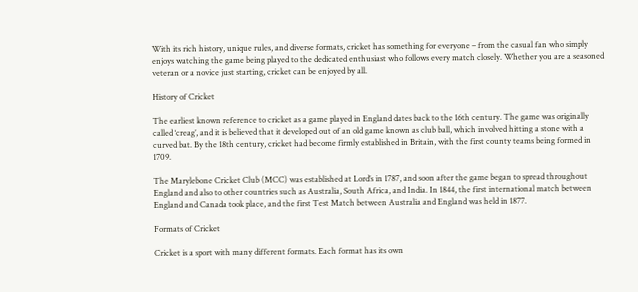With its rich history, unique rules, and diverse formats, cricket has something for everyone – from the casual fan who simply enjoys watching the game being played to the dedicated enthusiast who follows every match closely. Whether you are a seasoned veteran or a novice just starting, cricket can be enjoyed by all.

History of Cricket

The earliest known reference to cricket as a game played in England dates back to the 16th century. The game was originally called ‘creag’, and it is believed that it developed out of an old game known as club ball, which involved hitting a stone with a curved bat. By the 18th century, cricket had become firmly established in Britain, with the first county teams being formed in 1709.

The Marylebone Cricket Club (MCC) was established at Lord’s in 1787, and soon after the game began to spread throughout England and also to other countries such as Australia, South Africa, and India. In 1844, the first international match between England and Canada took place, and the first Test Match between Australia and England was held in 1877.

Formats of Cricket

Cricket is a sport with many different formats. Each format has its own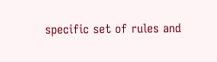specific set of rules and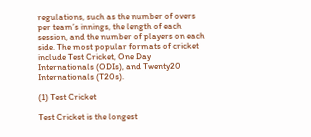regulations, such as the number of overs per team’s innings, the length of each session, and the number of players on each side. The most popular formats of cricket include Test Cricket, One Day Internationals (ODIs), and Twenty20 Internationals (T20s).

(1) Test Cricket

Test Cricket is the longest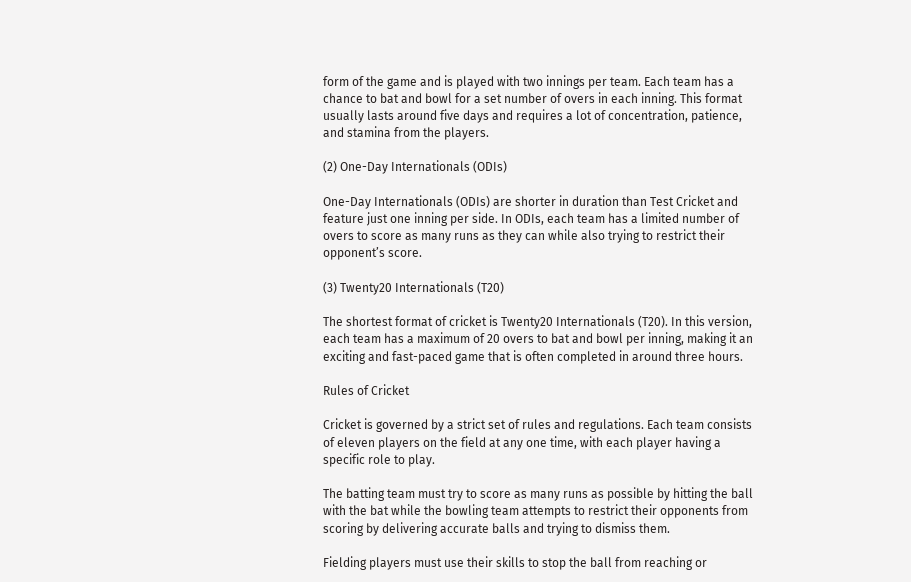form of the game and is played with two innings per team. Each team has a chance to bat and bowl for a set number of overs in each inning. This format usually lasts around five days and requires a lot of concentration, patience, and stamina from the players.

(2) One-Day Internationals (ODIs)

One-Day Internationals (ODIs) are shorter in duration than Test Cricket and feature just one inning per side. In ODIs, each team has a limited number of overs to score as many runs as they can while also trying to restrict their opponent’s score.

(3) Twenty20 Internationals (T20)

The shortest format of cricket is Twenty20 Internationals (T20). In this version, each team has a maximum of 20 overs to bat and bowl per inning, making it an exciting and fast-paced game that is often completed in around three hours.

Rules of Cricket

Cricket is governed by a strict set of rules and regulations. Each team consists of eleven players on the field at any one time, with each player having a specific role to play.

The batting team must try to score as many runs as possible by hitting the ball with the bat while the bowling team attempts to restrict their opponents from scoring by delivering accurate balls and trying to dismiss them.

Fielding players must use their skills to stop the ball from reaching or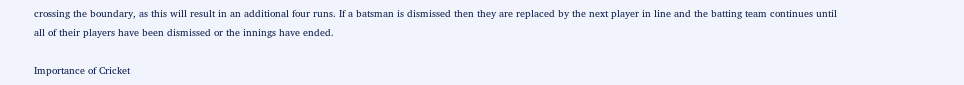crossing the boundary, as this will result in an additional four runs. If a batsman is dismissed then they are replaced by the next player in line and the batting team continues until all of their players have been dismissed or the innings have ended.

Importance of Cricket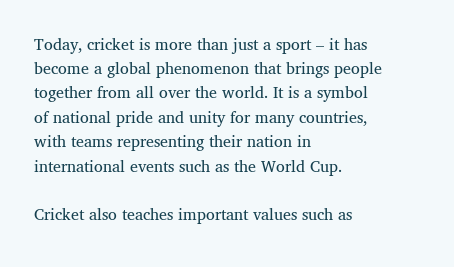Today, cricket is more than just a sport – it has become a global phenomenon that brings people together from all over the world. It is a symbol of national pride and unity for many countries, with teams representing their nation in international events such as the World Cup.

Cricket also teaches important values such as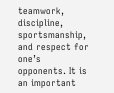teamwork, discipline, sportsmanship, and respect for one’s opponents. It is an important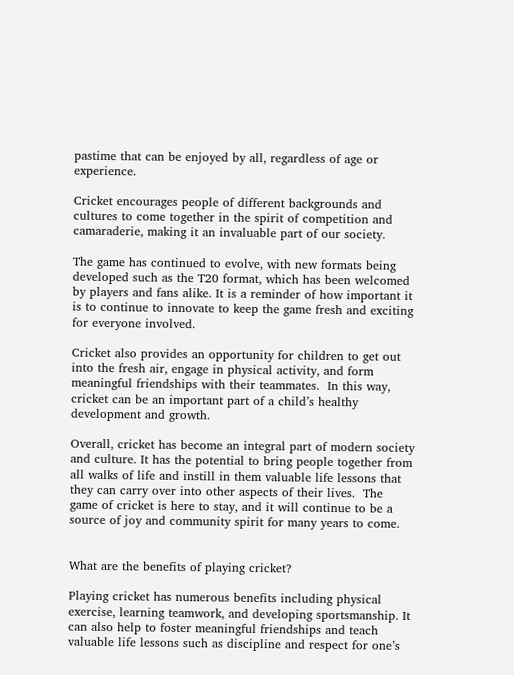pastime that can be enjoyed by all, regardless of age or experience.

Cricket encourages people of different backgrounds and cultures to come together in the spirit of competition and camaraderie, making it an invaluable part of our society.

The game has continued to evolve, with new formats being developed such as the T20 format, which has been welcomed by players and fans alike. It is a reminder of how important it is to continue to innovate to keep the game fresh and exciting for everyone involved.

Cricket also provides an opportunity for children to get out into the fresh air, engage in physical activity, and form meaningful friendships with their teammates.  In this way, cricket can be an important part of a child’s healthy development and growth.

Overall, cricket has become an integral part of modern society and culture. It has the potential to bring people together from all walks of life and instill in them valuable life lessons that they can carry over into other aspects of their lives.  The game of cricket is here to stay, and it will continue to be a source of joy and community spirit for many years to come.


What are the benefits of playing cricket?

Playing cricket has numerous benefits including physical exercise, learning teamwork, and developing sportsmanship. It can also help to foster meaningful friendships and teach valuable life lessons such as discipline and respect for one’s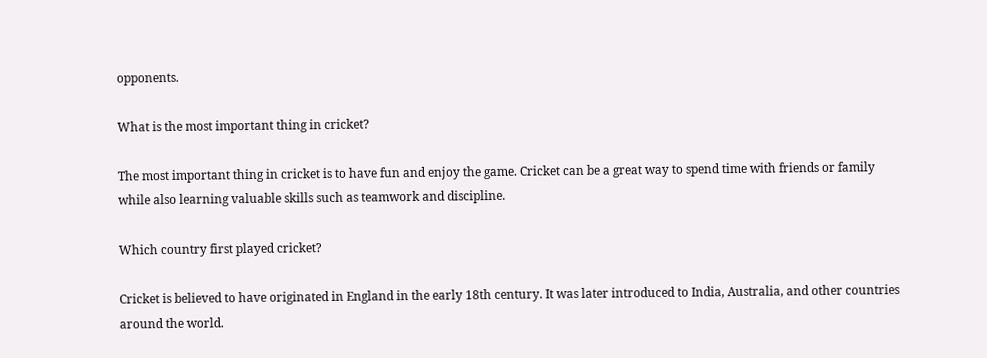opponents.

What is the most important thing in cricket?

The most important thing in cricket is to have fun and enjoy the game. Cricket can be a great way to spend time with friends or family while also learning valuable skills such as teamwork and discipline.

Which country first played cricket?

Cricket is believed to have originated in England in the early 18th century. It was later introduced to India, Australia, and other countries around the world.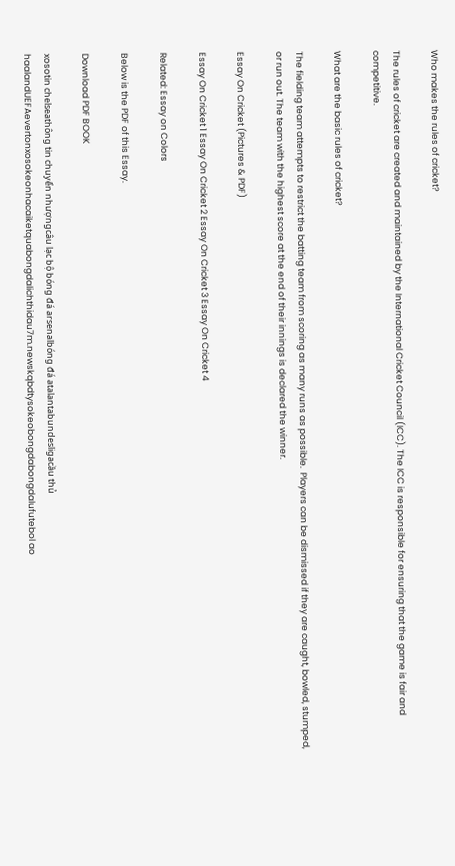Who makes the rules of cricket?

The rules of cricket are created and maintained by the International Cricket Council (ICC). The ICC is responsible for ensuring that the game is fair and competitive.

What are the basic rules of cricket?

The fielding team attempts to restrict the batting team from scoring as many runs as possible.  Players can be dismissed if they are caught, bowled, stumped, or run out. The team with the highest score at the end of their innings is declared the winner.

Essay On Cricket (Pictures & PDF)

Essay On Cricket 1 Essay On Cricket 2 Essay On Cricket 3 Essay On Cricket 4

Related: Essay on Colors

Below is the PDF of this Essay.

Download PDF BOOK

xosotin chelseathông tin chuyển nhượngcâu lạc bộ bóng đá arsenalbóng đá atalantabundesligacầu thủ haalandUEFAevertonxosokeonhacaiketquabongdalichthidau7m.newskqbdtysokeobongdabongdalufutebol ao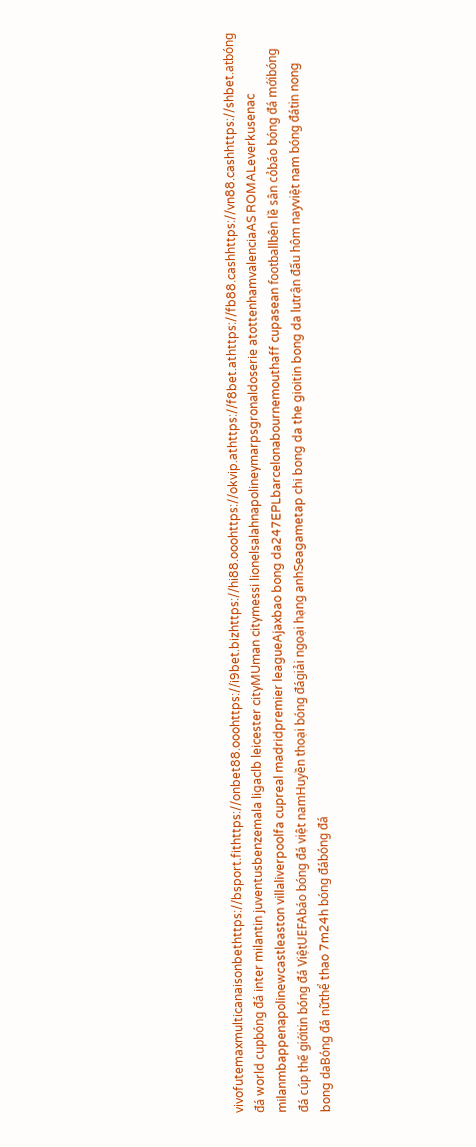vivofutemaxmulticanaisonbethttps://bsport.fithttps://onbet88.ooohttps://i9bet.bizhttps://hi88.ooohttps://okvip.athttps://f8bet.athttps://fb88.cashhttps://vn88.cashhttps://shbet.atbóng đá world cupbóng đá inter milantin juventusbenzemala ligaclb leicester cityMUman citymessi lionelsalahnapolineymarpsgronaldoserie atottenhamvalenciaAS ROMALeverkusenac milanmbappenapolinewcastleaston villaliverpoolfa cupreal madridpremier leagueAjaxbao bong da247EPLbarcelonabournemouthaff cupasean footballbên lề sân cỏbáo bóng đá mớibóng đá cúp thế giớitin bóng đá ViệtUEFAbáo bóng đá việt namHuyền thoại bóng đágiải ngoại hạng anhSeagametap chi bong da the gioitin bong da lutrận đấu hôm nayviệt nam bóng đátin nong bong daBóng đá nữthể thao 7m24h bóng đábóng đá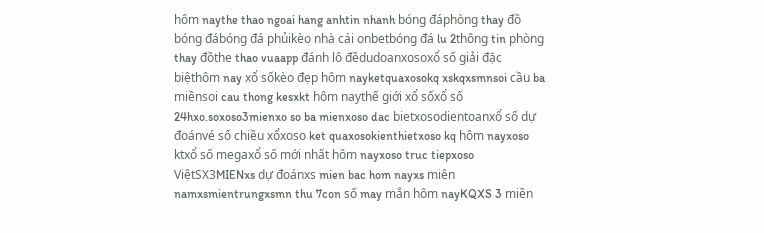hôm naythe thao ngoai hang anhtin nhanh bóng đáphòng thay đồ bóng đábóng đá phủikèo nhà cái onbetbóng đá lu 2thông tin phòng thay đồthe thao vuaapp đánh lô đềdudoanxosoxổ số giải đặc biệthôm nay xổ sốkèo đẹp hôm nayketquaxosokq xskqxsmnsoi cầu ba miềnsoi cau thong kesxkt hôm naythế giới xổ sốxổ số 24hxo.soxoso3mienxo so ba mienxoso dac bietxosodientoanxổ số dự đoánvé số chiều xổxoso ket quaxosokienthietxoso kq hôm nayxoso ktxổ số megaxổ số mới nhất hôm nayxoso truc tiepxoso ViệtSX3MIENxs dự đoánxs mien bac hom nayxs miên namxsmientrungxsmn thu 7con số may mắn hôm nayKQXS 3 miền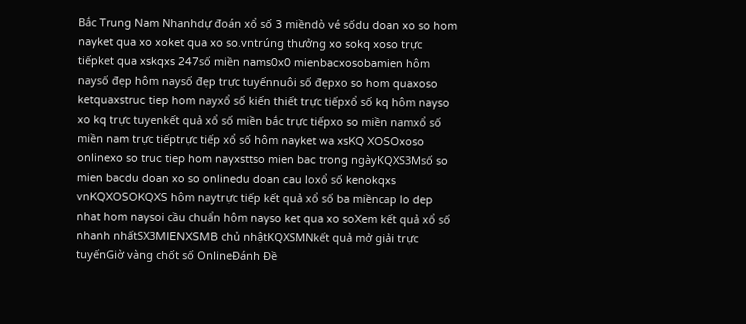Bắc Trung Nam Nhanhdự đoán xổ số 3 miềndò vé sốdu doan xo so hom nayket qua xo xoket qua xo so.vntrúng thưởng xo sokq xoso trực tiếpket qua xskqxs 247số miền nams0x0 mienbacxosobamien hôm naysố đẹp hôm naysố đẹp trực tuyếnnuôi số đẹpxo so hom quaxoso ketquaxstruc tiep hom nayxổ số kiến thiết trực tiếpxổ số kq hôm nayso xo kq trực tuyenkết quả xổ số miền bắc trực tiếpxo so miền namxổ số miền nam trực tiếptrực tiếp xổ số hôm nayket wa xsKQ XOSOxoso onlinexo so truc tiep hom nayxsttso mien bac trong ngàyKQXS3Msố so mien bacdu doan xo so onlinedu doan cau loxổ số kenokqxs vnKQXOSOKQXS hôm naytrực tiếp kết quả xổ số ba miềncap lo dep nhat hom naysoi cầu chuẩn hôm nayso ket qua xo soXem kết quả xổ số nhanh nhấtSX3MIENXSMB chủ nhậtKQXSMNkết quả mở giải trực tuyếnGiờ vàng chốt số OnlineĐánh Đề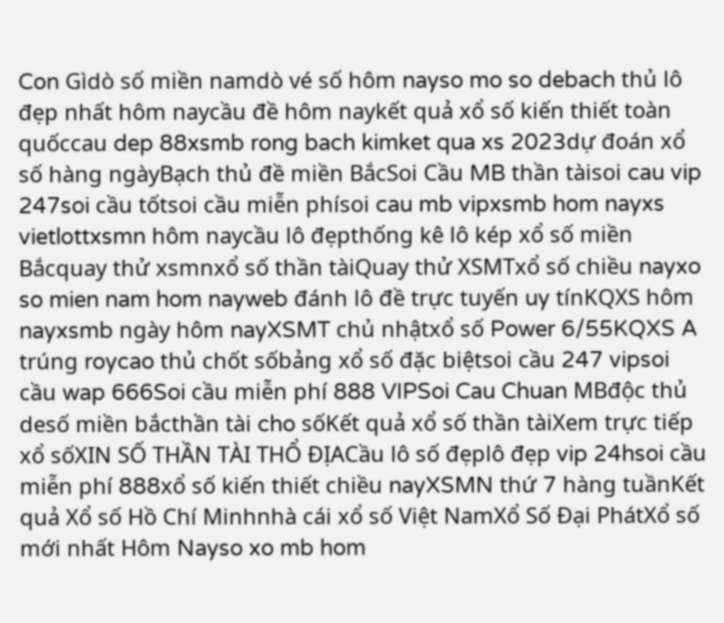Con Gìdò số miền namdò vé số hôm nayso mo so debach thủ lô đẹp nhất hôm naycầu đề hôm naykết quả xổ số kiến thiết toàn quốccau dep 88xsmb rong bach kimket qua xs 2023dự đoán xổ số hàng ngàyBạch thủ đề miền BắcSoi Cầu MB thần tàisoi cau vip 247soi cầu tốtsoi cầu miễn phísoi cau mb vipxsmb hom nayxs vietlottxsmn hôm naycầu lô đẹpthống kê lô kép xổ số miền Bắcquay thử xsmnxổ số thần tàiQuay thử XSMTxổ số chiều nayxo so mien nam hom nayweb đánh lô đề trực tuyến uy tínKQXS hôm nayxsmb ngày hôm nayXSMT chủ nhậtxổ số Power 6/55KQXS A trúng roycao thủ chốt sốbảng xổ số đặc biệtsoi cầu 247 vipsoi cầu wap 666Soi cầu miễn phí 888 VIPSoi Cau Chuan MBđộc thủ desố miền bắcthần tài cho sốKết quả xổ số thần tàiXem trực tiếp xổ sốXIN SỐ THẦN TÀI THỔ ĐỊACầu lô số đẹplô đẹp vip 24hsoi cầu miễn phí 888xổ số kiến thiết chiều nayXSMN thứ 7 hàng tuầnKết quả Xổ số Hồ Chí Minhnhà cái xổ số Việt NamXổ Số Đại PhátXổ số mới nhất Hôm Nayso xo mb hom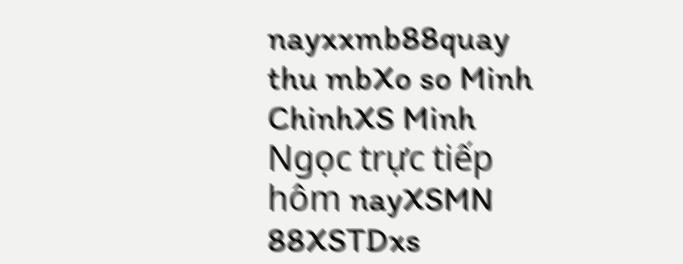nayxxmb88quay thu mbXo so Minh ChinhXS Minh Ngọc trực tiếp hôm nayXSMN 88XSTDxs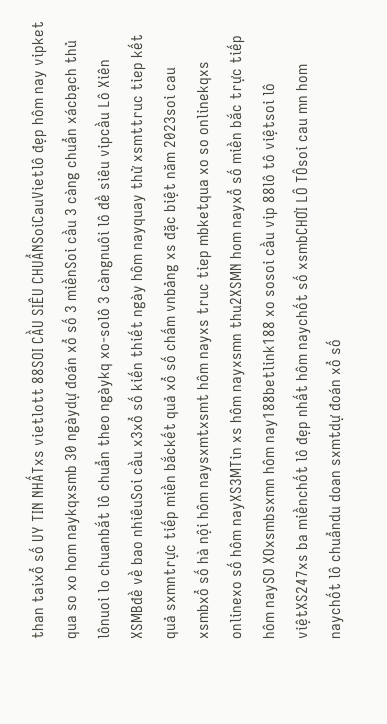than taixổ số UY TIN NHẤTxs vietlott 88SOI CẦU SIÊU CHUẨNSoiCauVietlô đẹp hôm nay vipket qua so xo hom naykqxsmb 30 ngàydự đoán xổ số 3 miềnSoi cầu 3 càng chuẩn xácbạch thủ lônuoi lo chuanbắt lô chuẩn theo ngàykq xo-solô 3 càngnuôi lô đề siêu vipcầu Lô Xiên XSMBđề về bao nhiêuSoi cầu x3xổ số kiến thiết ngày hôm nayquay thử xsmttruc tiep kết quả sxmntrực tiếp miền bắckết quả xổ số chấm vnbảng xs đặc biệt năm 2023soi cau xsmbxổ số hà nội hôm naysxmtxsmt hôm nayxs truc tiep mbketqua xo so onlinekqxs onlinexo số hôm nayXS3MTin xs hôm nayxsmn thu2XSMN hom nayxổ số miền bắc trực tiếp hôm naySO XOxsmbsxmn hôm nay188betlink188 xo sosoi cầu vip 88lô tô việtsoi lô việtXS247xs ba miềnchốt lô đẹp nhất hôm naychốt số xsmbCHƠI LÔ TÔsoi cau mn hom naychốt lô chuẩndu doan sxmtdự đoán xổ số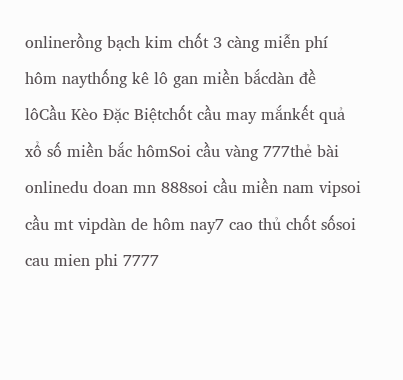onlinerồng bạch kim chốt 3 càng miễn phí hôm naythống kê lô gan miền bắcdàn đề lôCầu Kèo Đặc Biệtchốt cầu may mắnkết quả xổ số miền bắc hômSoi cầu vàng 777thẻ bài onlinedu doan mn 888soi cầu miền nam vipsoi cầu mt vipdàn de hôm nay7 cao thủ chốt sốsoi cau mien phi 7777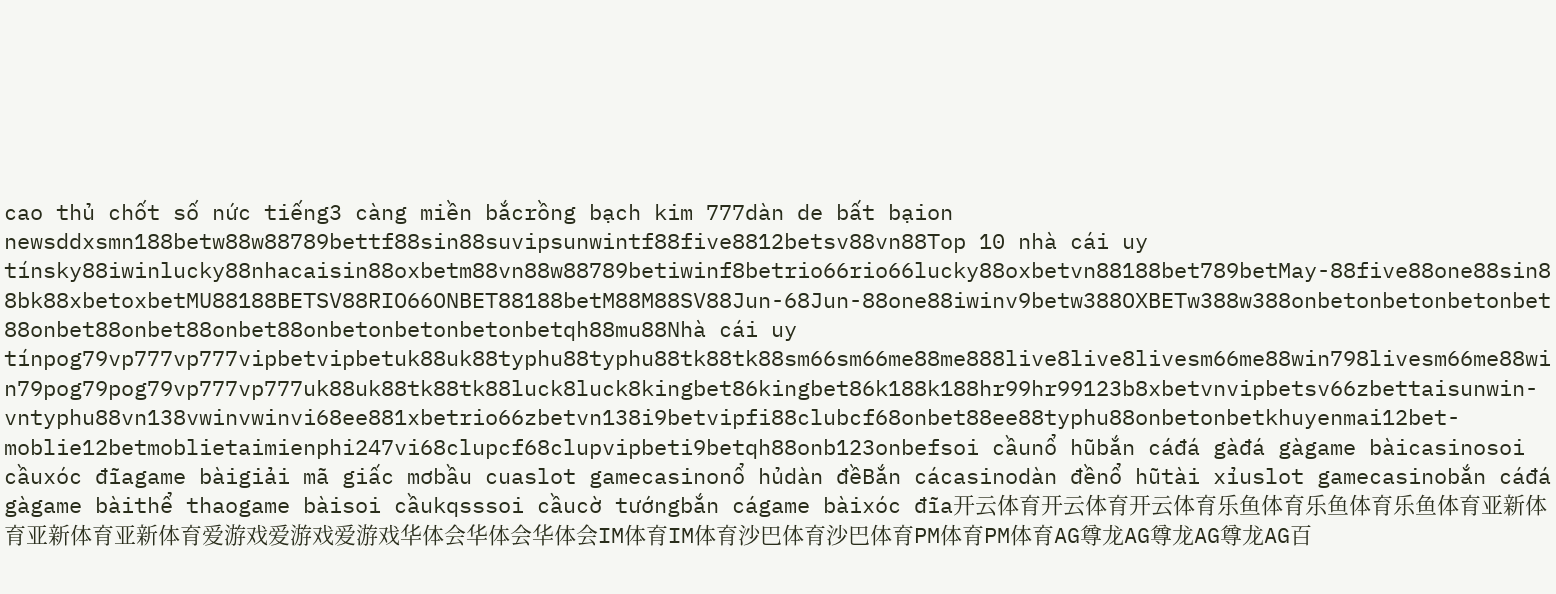cao thủ chốt số nức tiếng3 càng miền bắcrồng bạch kim 777dàn de bất bạion newsddxsmn188betw88w88789bettf88sin88suvipsunwintf88five8812betsv88vn88Top 10 nhà cái uy tínsky88iwinlucky88nhacaisin88oxbetm88vn88w88789betiwinf8betrio66rio66lucky88oxbetvn88188bet789betMay-88five88one88sin88bk88xbetoxbetMU88188BETSV88RIO66ONBET88188betM88M88SV88Jun-68Jun-88one88iwinv9betw388OXBETw388w388onbetonbetonbetonbet88onbet88onbet88onbet88onbetonbetonbetonbetqh88mu88Nhà cái uy tínpog79vp777vp777vipbetvipbetuk88uk88typhu88typhu88tk88tk88sm66sm66me88me888live8live8livesm66me88win798livesm66me88win79pog79pog79vp777vp777uk88uk88tk88tk88luck8luck8kingbet86kingbet86k188k188hr99hr99123b8xbetvnvipbetsv66zbettaisunwin-vntyphu88vn138vwinvwinvi68ee881xbetrio66zbetvn138i9betvipfi88clubcf68onbet88ee88typhu88onbetonbetkhuyenmai12bet-moblie12betmoblietaimienphi247vi68clupcf68clupvipbeti9betqh88onb123onbefsoi cầunổ hũbắn cáđá gàđá gàgame bàicasinosoi cầuxóc đĩagame bàigiải mã giấc mơbầu cuaslot gamecasinonổ hủdàn đềBắn cácasinodàn đềnổ hũtài xỉuslot gamecasinobắn cáđá gàgame bàithể thaogame bàisoi cầukqsssoi cầucờ tướngbắn cágame bàixóc đĩa开云体育开云体育开云体育乐鱼体育乐鱼体育乐鱼体育亚新体育亚新体育亚新体育爱游戏爱游戏爱游戏华体会华体会华体会IM体育IM体育沙巴体育沙巴体育PM体育PM体育AG尊龙AG尊龙AG尊龙AG百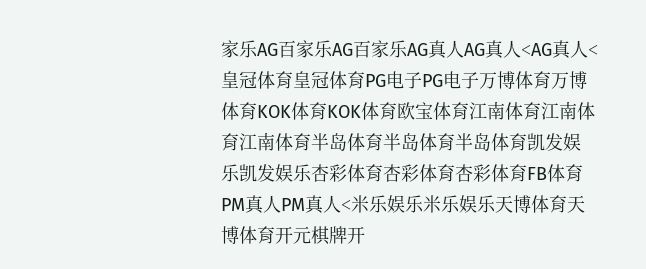家乐AG百家乐AG百家乐AG真人AG真人<AG真人<皇冠体育皇冠体育PG电子PG电子万博体育万博体育KOK体育KOK体育欧宝体育江南体育江南体育江南体育半岛体育半岛体育半岛体育凯发娱乐凯发娱乐杏彩体育杏彩体育杏彩体育FB体育PM真人PM真人<米乐娱乐米乐娱乐天博体育天博体育开元棋牌开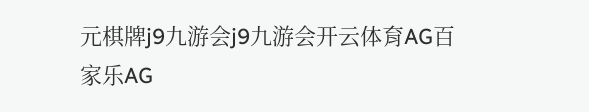元棋牌j9九游会j9九游会开云体育AG百家乐AG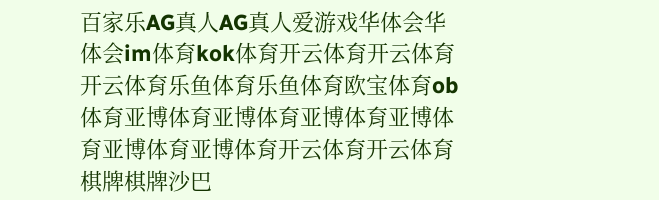百家乐AG真人AG真人爱游戏华体会华体会im体育kok体育开云体育开云体育开云体育乐鱼体育乐鱼体育欧宝体育ob体育亚博体育亚博体育亚博体育亚博体育亚博体育亚博体育开云体育开云体育棋牌棋牌沙巴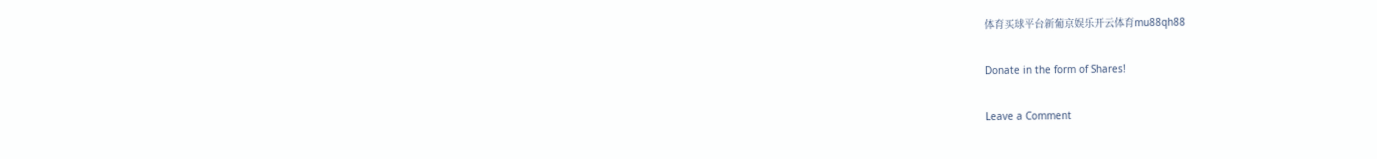体育买球平台新葡京娱乐开云体育mu88qh88

Donate in the form of Shares!

Leave a Comment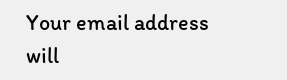Your email address will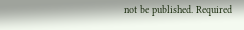not be published. Required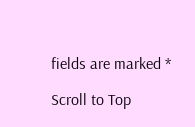fields are marked *

Scroll to Top